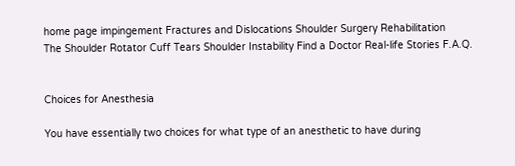home page impingement Fractures and Dislocations Shoulder Surgery Rehabilitation
The Shoulder Rotator Cuff Tears Shoulder Instability Find a Doctor Real-life Stories F.A.Q.


Choices for Anesthesia

You have essentially two choices for what type of an anesthetic to have during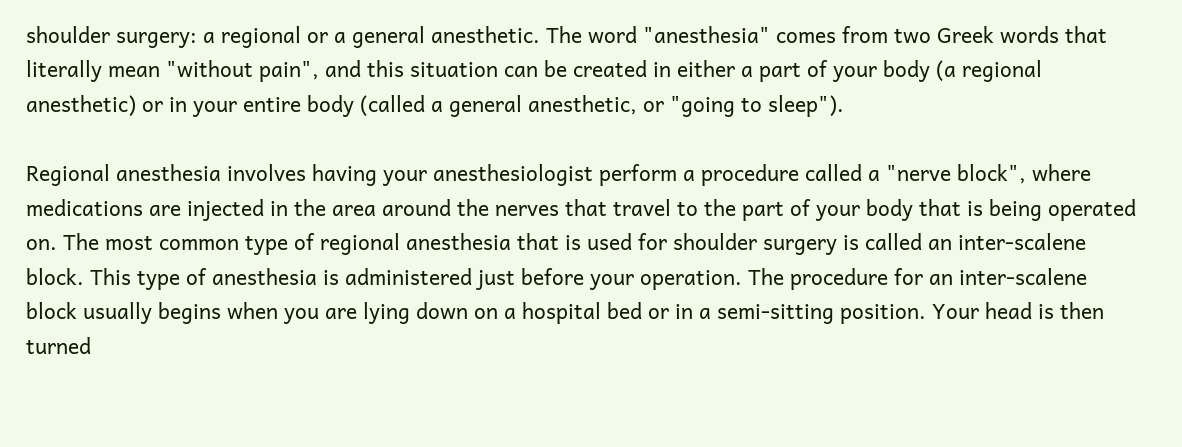shoulder surgery: a regional or a general anesthetic. The word "anesthesia" comes from two Greek words that literally mean "without pain", and this situation can be created in either a part of your body (a regional anesthetic) or in your entire body (called a general anesthetic, or "going to sleep").

Regional anesthesia involves having your anesthesiologist perform a procedure called a "nerve block", where medications are injected in the area around the nerves that travel to the part of your body that is being operated on. The most common type of regional anesthesia that is used for shoulder surgery is called an inter-scalene block. This type of anesthesia is administered just before your operation. The procedure for an inter-scalene block usually begins when you are lying down on a hospital bed or in a semi-sitting position. Your head is then turned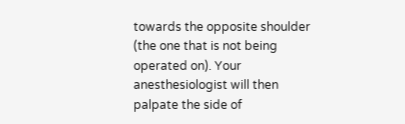towards the opposite shoulder (the one that is not being operated on). Your anesthesiologist will then palpate the side of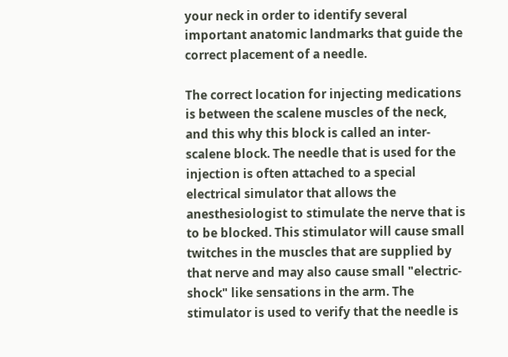your neck in order to identify several important anatomic landmarks that guide the correct placement of a needle.

The correct location for injecting medications is between the scalene muscles of the neck, and this why this block is called an inter-scalene block. The needle that is used for the injection is often attached to a special electrical simulator that allows the anesthesiologist to stimulate the nerve that is to be blocked. This stimulator will cause small twitches in the muscles that are supplied by that nerve and may also cause small "electric-shock" like sensations in the arm. The stimulator is used to verify that the needle is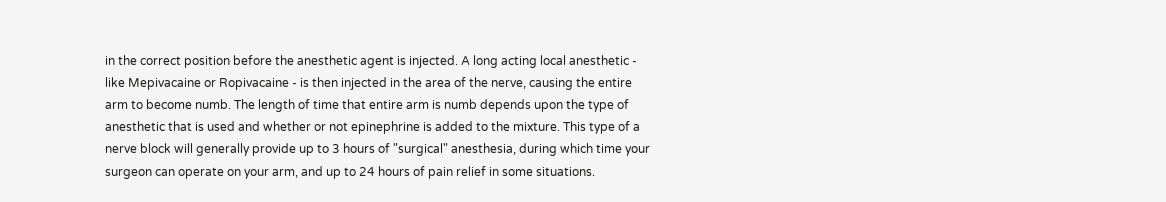in the correct position before the anesthetic agent is injected. A long acting local anesthetic - like Mepivacaine or Ropivacaine - is then injected in the area of the nerve, causing the entire arm to become numb. The length of time that entire arm is numb depends upon the type of anesthetic that is used and whether or not epinephrine is added to the mixture. This type of a nerve block will generally provide up to 3 hours of "surgical" anesthesia, during which time your surgeon can operate on your arm, and up to 24 hours of pain relief in some situations.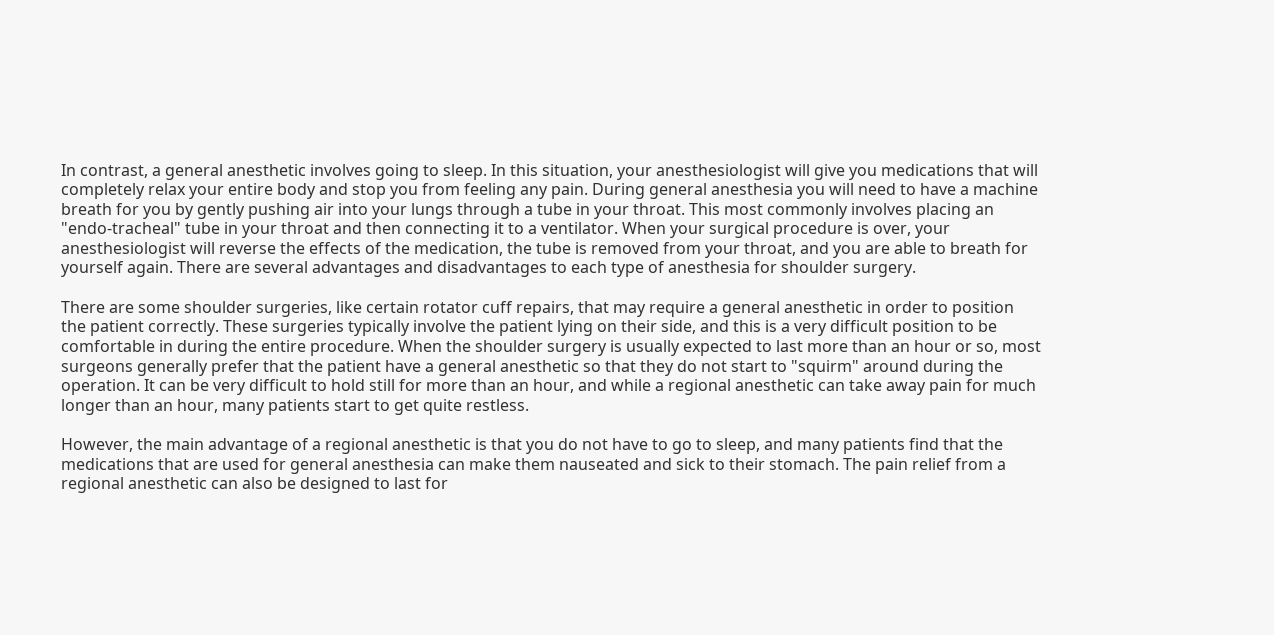In contrast, a general anesthetic involves going to sleep. In this situation, your anesthesiologist will give you medications that will completely relax your entire body and stop you from feeling any pain. During general anesthesia you will need to have a machine breath for you by gently pushing air into your lungs through a tube in your throat. This most commonly involves placing an "endo-tracheal" tube in your throat and then connecting it to a ventilator. When your surgical procedure is over, your anesthesiologist will reverse the effects of the medication, the tube is removed from your throat, and you are able to breath for yourself again. There are several advantages and disadvantages to each type of anesthesia for shoulder surgery.

There are some shoulder surgeries, like certain rotator cuff repairs, that may require a general anesthetic in order to position the patient correctly. These surgeries typically involve the patient lying on their side, and this is a very difficult position to be comfortable in during the entire procedure. When the shoulder surgery is usually expected to last more than an hour or so, most surgeons generally prefer that the patient have a general anesthetic so that they do not start to "squirm" around during the operation. It can be very difficult to hold still for more than an hour, and while a regional anesthetic can take away pain for much longer than an hour, many patients start to get quite restless.

However, the main advantage of a regional anesthetic is that you do not have to go to sleep, and many patients find that the medications that are used for general anesthesia can make them nauseated and sick to their stomach. The pain relief from a regional anesthetic can also be designed to last for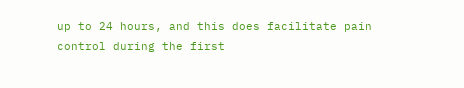up to 24 hours, and this does facilitate pain control during the first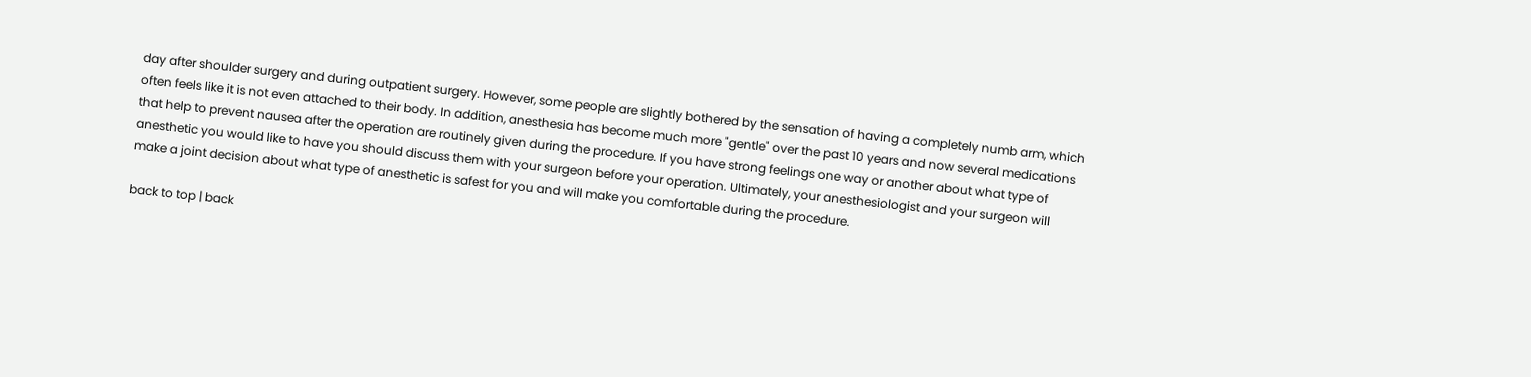day after shoulder surgery and during outpatient surgery. However, some people are slightly bothered by the sensation of having a completely numb arm, which often feels like it is not even attached to their body. In addition, anesthesia has become much more "gentle" over the past 10 years and now several medications that help to prevent nausea after the operation are routinely given during the procedure. If you have strong feelings one way or another about what type of anesthetic you would like to have you should discuss them with your surgeon before your operation. Ultimately, your anesthesiologist and your surgeon will make a joint decision about what type of anesthetic is safest for you and will make you comfortable during the procedure.

back to top | back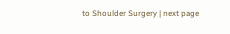to Shoulder Surgery | next page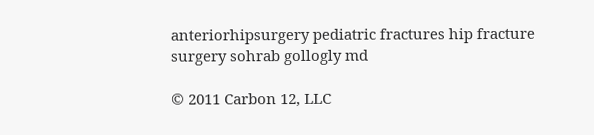anteriorhipsurgery pediatric fractures hip fracture surgery sohrab gollogly md

© 2011 Carbon 12, LLC